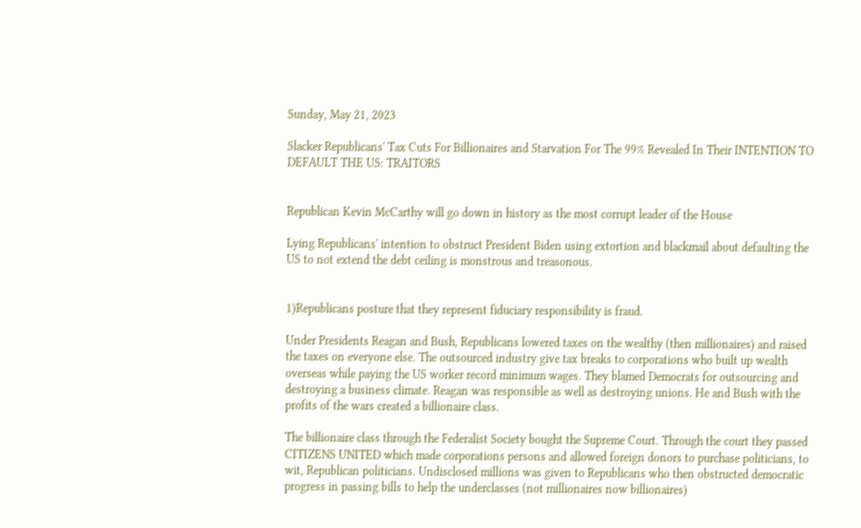Sunday, May 21, 2023

Slacker Republicans' Tax Cuts For Billionaires and Starvation For The 99% Revealed In Their INTENTION TO DEFAULT THE US: TRAITORS


Republican Kevin McCarthy will go down in history as the most corrupt leader of the House

Lying Republicans' intention to obstruct President Biden using extortion and blackmail about defaulting the US to not extend the debt ceiling is monstrous and treasonous.


1)Republicans posture that they represent fiduciary responsibility is fraud.

Under Presidents Reagan and Bush, Republicans lowered taxes on the wealthy (then millionaires) and raised the taxes on everyone else. The outsourced industry give tax breaks to corporations who built up wealth overseas while paying the US worker record minimum wages. They blamed Democrats for outsourcing and destroying a business climate. Reagan was responsible as well as destroying unions. He and Bush with the profits of the wars created a billionaire class.

The billionaire class through the Federalist Society bought the Supreme Court. Through the court they passed CITIZENS UNITED which made corporations persons and allowed foreign donors to purchase politicians, to wit, Republican politicians. Undisclosed millions was given to Republicans who then obstructed democratic progress in passing bills to help the underclasses (not millionaires now billionaires)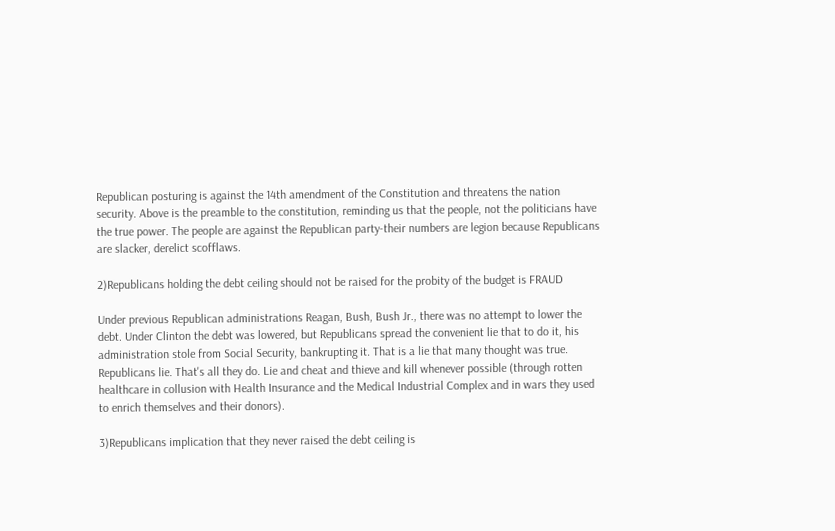Republican posturing is against the 14th amendment of the Constitution and threatens the nation security. Above is the preamble to the constitution, reminding us that the people, not the politicians have the true power. The people are against the Republican party-their numbers are legion because Republicans are slacker, derelict scofflaws.

2)Republicans holding the debt ceiling should not be raised for the probity of the budget is FRAUD

Under previous Republican administrations Reagan, Bush, Bush Jr., there was no attempt to lower the debt. Under Clinton the debt was lowered, but Republicans spread the convenient lie that to do it, his administration stole from Social Security, bankrupting it. That is a lie that many thought was true. Republicans lie. That's all they do. Lie and cheat and thieve and kill whenever possible (through rotten healthcare in collusion with Health Insurance and the Medical Industrial Complex and in wars they used to enrich themselves and their donors).

3)Republicans implication that they never raised the debt ceiling is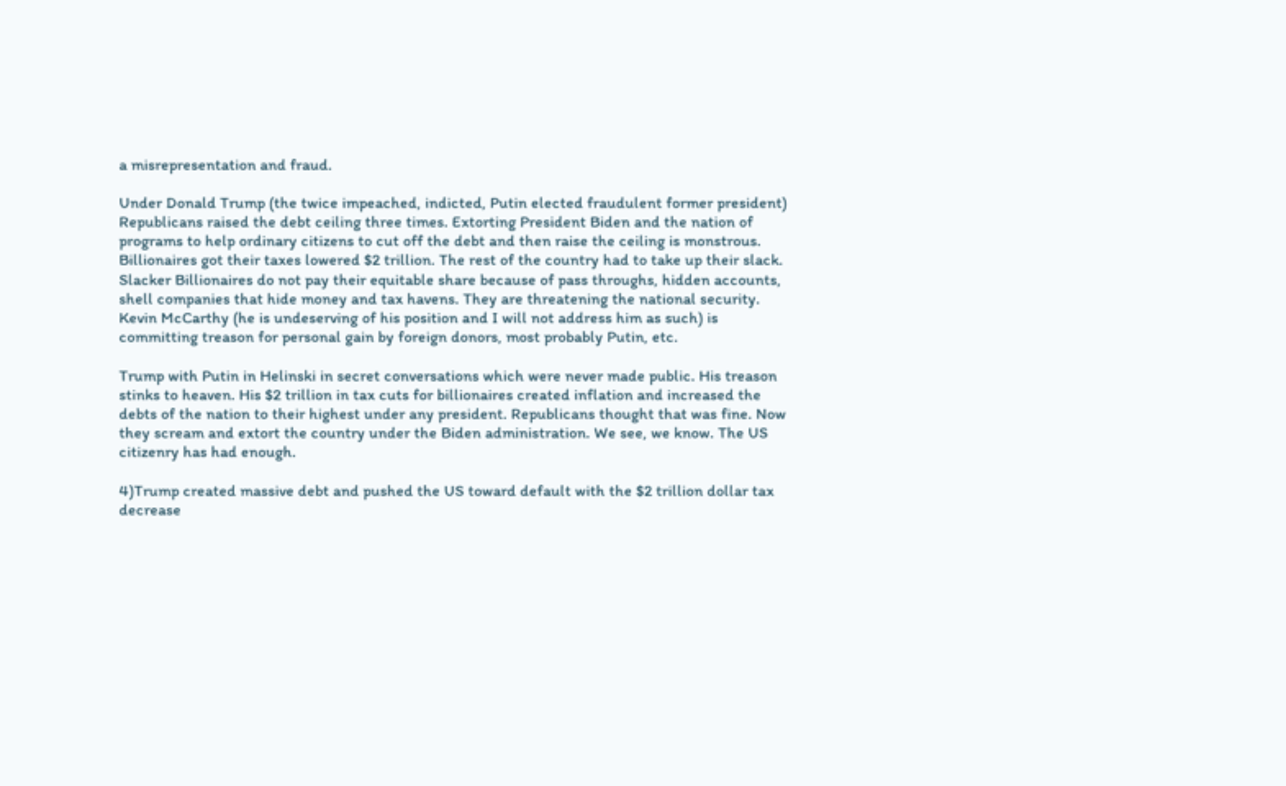a misrepresentation and fraud.

Under Donald Trump (the twice impeached, indicted, Putin elected fraudulent former president) Republicans raised the debt ceiling three times. Extorting President Biden and the nation of programs to help ordinary citizens to cut off the debt and then raise the ceiling is monstrous. Billionaires got their taxes lowered $2 trillion. The rest of the country had to take up their slack. Slacker Billionaires do not pay their equitable share because of pass throughs, hidden accounts, shell companies that hide money and tax havens. They are threatening the national security. Kevin McCarthy (he is undeserving of his position and I will not address him as such) is committing treason for personal gain by foreign donors, most probably Putin, etc.

Trump with Putin in Helinski in secret conversations which were never made public. His treason stinks to heaven. His $2 trillion in tax cuts for billionaires created inflation and increased the debts of the nation to their highest under any president. Republicans thought that was fine. Now they scream and extort the country under the Biden administration. We see, we know. The US citizenry has had enough.

4)Trump created massive debt and pushed the US toward default with the $2 trillion dollar tax decrease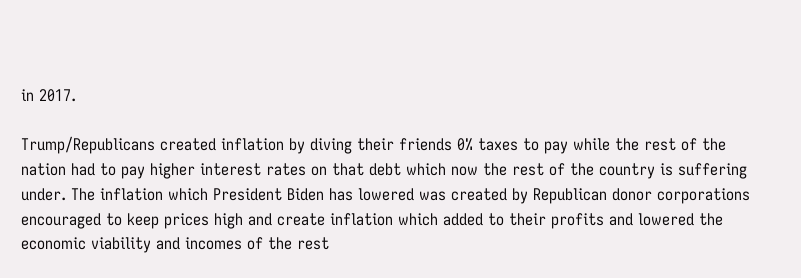in 2017.

Trump/Republicans created inflation by diving their friends 0% taxes to pay while the rest of the nation had to pay higher interest rates on that debt which now the rest of the country is suffering under. The inflation which President Biden has lowered was created by Republican donor corporations encouraged to keep prices high and create inflation which added to their profits and lowered the economic viability and incomes of the rest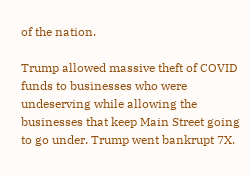of the nation.

Trump allowed massive theft of COVID funds to businesses who were undeserving while allowing the businesses that keep Main Street going to go under. Trump went bankrupt 7X.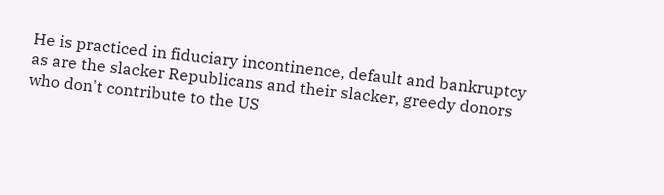He is practiced in fiduciary incontinence, default and bankruptcy as are the slacker Republicans and their slacker, greedy donors who don't contribute to the US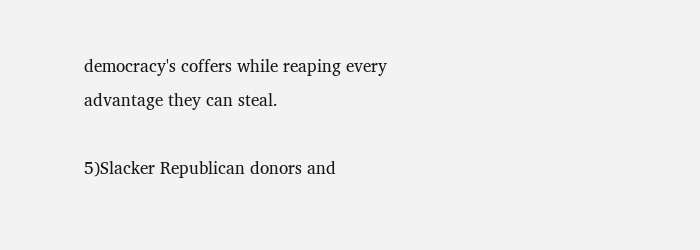democracy's coffers while reaping every advantage they can steal.

5)Slacker Republican donors and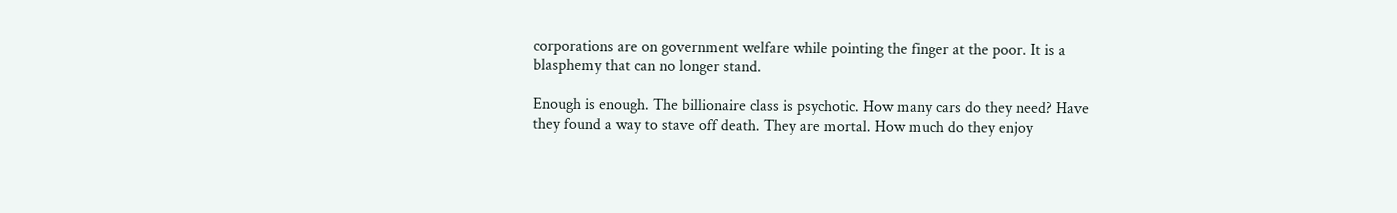corporations are on government welfare while pointing the finger at the poor. It is a blasphemy that can no longer stand.

Enough is enough. The billionaire class is psychotic. How many cars do they need? Have they found a way to stave off death. They are mortal. How much do they enjoy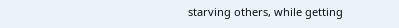starving others, while getting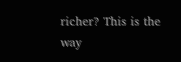richer? This is the way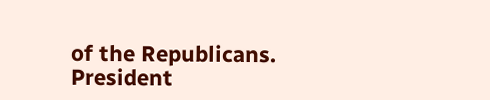of the Republicans. President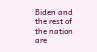Biden and the rest of the nation are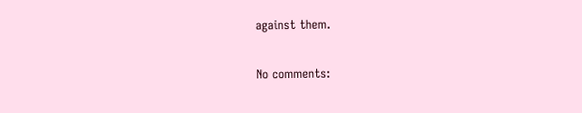against them.

No comments: